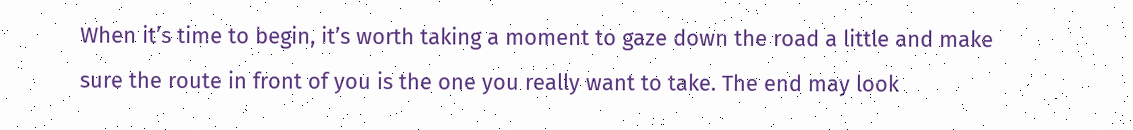When it’s time to begin, it’s worth taking a moment to gaze down the road a little and make sure the route in front of you is the one you really want to take. The end may look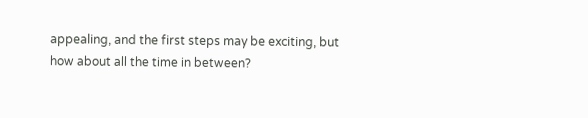appealing, and the first steps may be exciting, but how about all the time in between?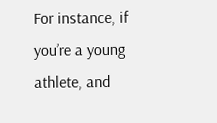For instance, if you’re a young athlete, and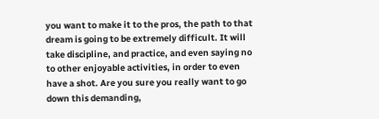you want to make it to the pros, the path to that dream is going to be extremely difficult. It will take discipline, and practice, and even saying no to other enjoyable activities, in order to even have a shot. Are you sure you really want to go down this demanding,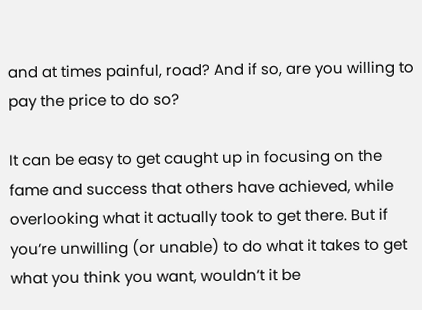and at times painful, road? And if so, are you willing to pay the price to do so?

It can be easy to get caught up in focusing on the fame and success that others have achieved, while overlooking what it actually took to get there. But if you’re unwilling (or unable) to do what it takes to get what you think you want, wouldn’t it be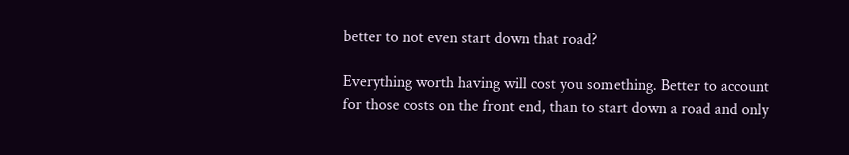better to not even start down that road?

Everything worth having will cost you something. Better to account for those costs on the front end, than to start down a road and only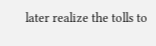later realize the tolls to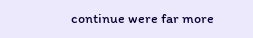continue were far more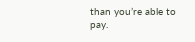than you’re able to pay.